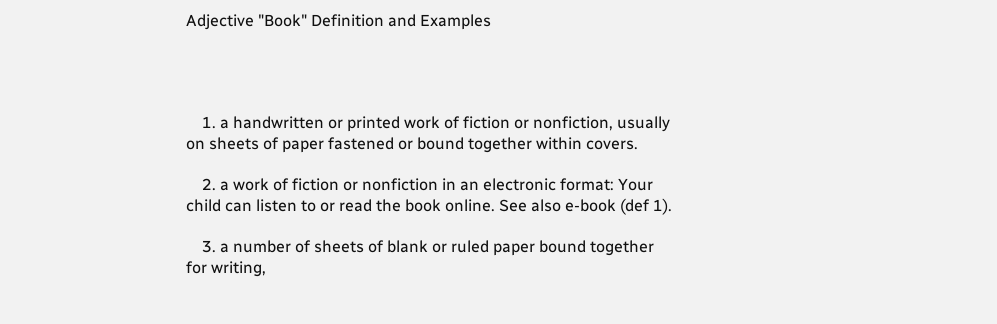Adjective "Book" Definition and Examples




    1. a handwritten or printed work of fiction or nonfiction, usually on sheets of paper fastened or bound together within covers.

    2. a work of fiction or nonfiction in an electronic format: Your child can listen to or read the book online. See also e-book (def 1).

    3. a number of sheets of blank or ruled paper bound together for writing,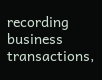recording business transactions,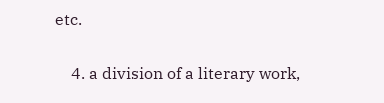etc.

    4. a division of a literary work,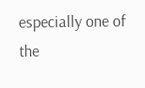especially one of the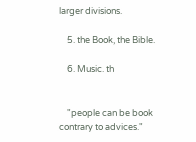larger divisions.

    5. the Book, the Bible.

    6. Music. th


    "people can be book contrary to advices."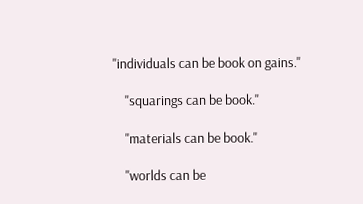"individuals can be book on gains."

    "squarings can be book."

    "materials can be book."

    "worlds can be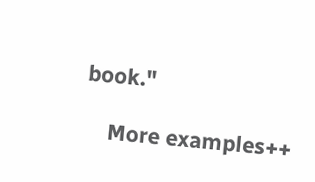book."

    More examples++